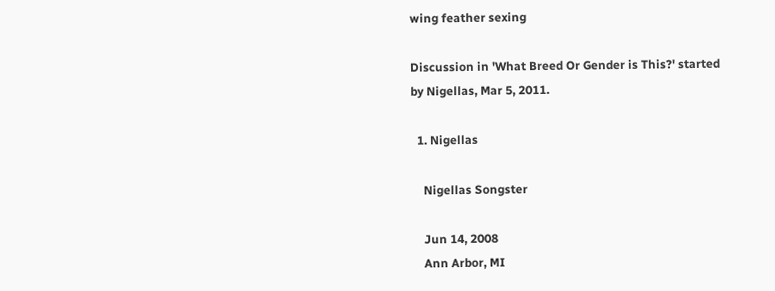wing feather sexing

Discussion in 'What Breed Or Gender is This?' started by Nigellas, Mar 5, 2011.

  1. Nigellas

    Nigellas Songster

    Jun 14, 2008
    Ann Arbor, MI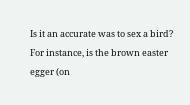Is it an accurate was to sex a bird? For instance, is the brown easter egger (on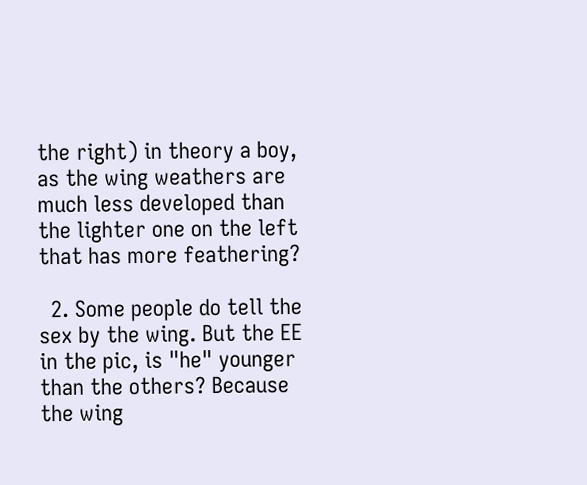the right) in theory a boy, as the wing weathers are much less developed than the lighter one on the left that has more feathering?

  2. Some people do tell the sex by the wing. But the EE in the pic, is "he" younger than the others? Because the wing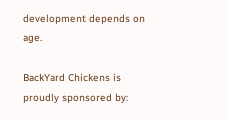development depends on age.

BackYard Chickens is proudly sponsored by: